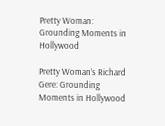Pretty Woman: Grounding Moments in Hollywood

Pretty Woman’s Richard Gere: Grounding Moments in Hollywood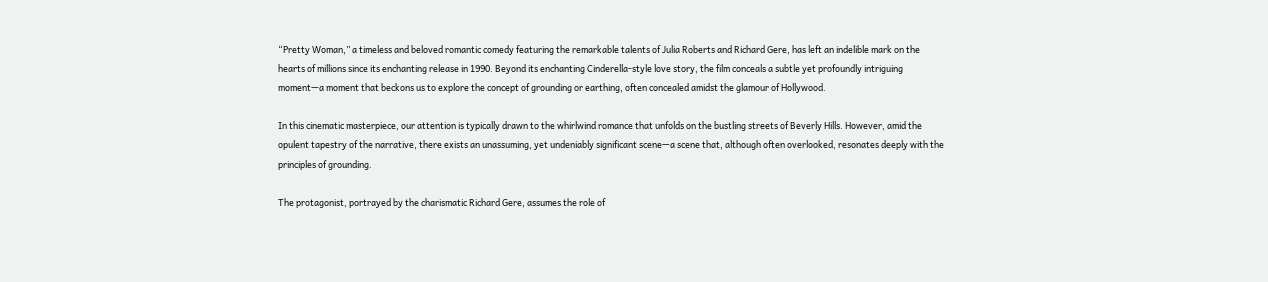“Pretty Woman,” a timeless and beloved romantic comedy featuring the remarkable talents of Julia Roberts and Richard Gere, has left an indelible mark on the hearts of millions since its enchanting release in 1990. Beyond its enchanting Cinderella-style love story, the film conceals a subtle yet profoundly intriguing moment—a moment that beckons us to explore the concept of grounding or earthing, often concealed amidst the glamour of Hollywood.

In this cinematic masterpiece, our attention is typically drawn to the whirlwind romance that unfolds on the bustling streets of Beverly Hills. However, amid the opulent tapestry of the narrative, there exists an unassuming, yet undeniably significant scene—a scene that, although often overlooked, resonates deeply with the principles of grounding.

The protagonist, portrayed by the charismatic Richard Gere, assumes the role of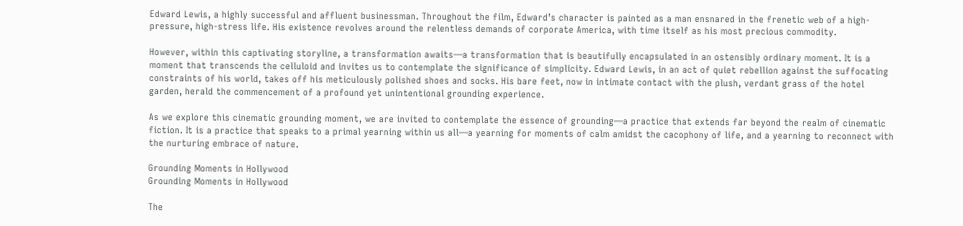Edward Lewis, a highly successful and affluent businessman. Throughout the film, Edward’s character is painted as a man ensnared in the frenetic web of a high-pressure, high-stress life. His existence revolves around the relentless demands of corporate America, with time itself as his most precious commodity.

However, within this captivating storyline, a transformation awaits—a transformation that is beautifully encapsulated in an ostensibly ordinary moment. It is a moment that transcends the celluloid and invites us to contemplate the significance of simplicity. Edward Lewis, in an act of quiet rebellion against the suffocating constraints of his world, takes off his meticulously polished shoes and socks. His bare feet, now in intimate contact with the plush, verdant grass of the hotel garden, herald the commencement of a profound yet unintentional grounding experience.

As we explore this cinematic grounding moment, we are invited to contemplate the essence of grounding—a practice that extends far beyond the realm of cinematic fiction. It is a practice that speaks to a primal yearning within us all—a yearning for moments of calm amidst the cacophony of life, and a yearning to reconnect with the nurturing embrace of nature.

Grounding Moments in Hollywood
Grounding Moments in Hollywood

The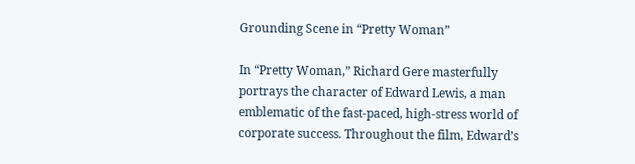Grounding Scene in “Pretty Woman”

In “Pretty Woman,” Richard Gere masterfully portrays the character of Edward Lewis, a man emblematic of the fast-paced, high-stress world of corporate success. Throughout the film, Edward’s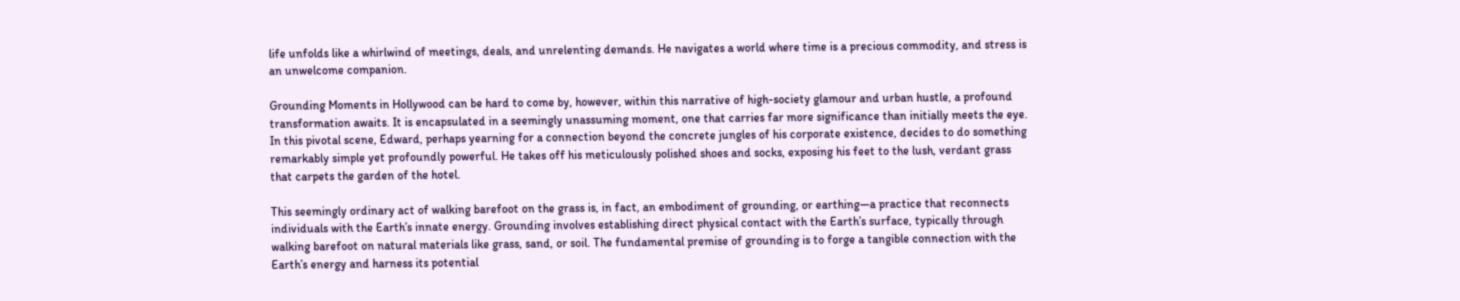life unfolds like a whirlwind of meetings, deals, and unrelenting demands. He navigates a world where time is a precious commodity, and stress is an unwelcome companion.

Grounding Moments in Hollywood can be hard to come by, however, within this narrative of high-society glamour and urban hustle, a profound transformation awaits. It is encapsulated in a seemingly unassuming moment, one that carries far more significance than initially meets the eye. In this pivotal scene, Edward, perhaps yearning for a connection beyond the concrete jungles of his corporate existence, decides to do something remarkably simple yet profoundly powerful. He takes off his meticulously polished shoes and socks, exposing his feet to the lush, verdant grass that carpets the garden of the hotel.

This seemingly ordinary act of walking barefoot on the grass is, in fact, an embodiment of grounding, or earthing—a practice that reconnects individuals with the Earth’s innate energy. Grounding involves establishing direct physical contact with the Earth’s surface, typically through walking barefoot on natural materials like grass, sand, or soil. The fundamental premise of grounding is to forge a tangible connection with the Earth’s energy and harness its potential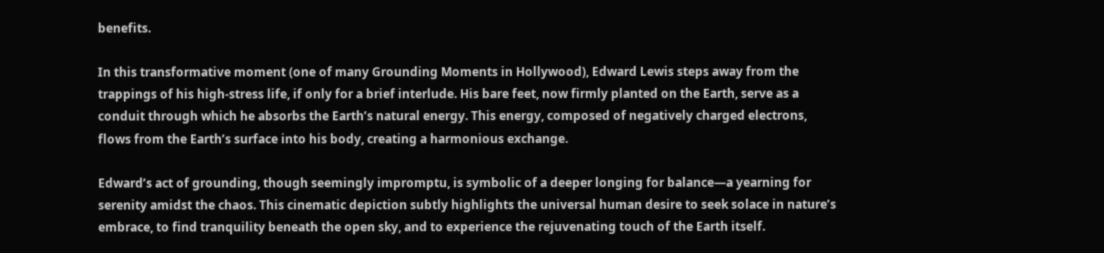benefits.

In this transformative moment (one of many Grounding Moments in Hollywood), Edward Lewis steps away from the trappings of his high-stress life, if only for a brief interlude. His bare feet, now firmly planted on the Earth, serve as a conduit through which he absorbs the Earth’s natural energy. This energy, composed of negatively charged electrons, flows from the Earth’s surface into his body, creating a harmonious exchange.

Edward’s act of grounding, though seemingly impromptu, is symbolic of a deeper longing for balance—a yearning for serenity amidst the chaos. This cinematic depiction subtly highlights the universal human desire to seek solace in nature’s embrace, to find tranquility beneath the open sky, and to experience the rejuvenating touch of the Earth itself.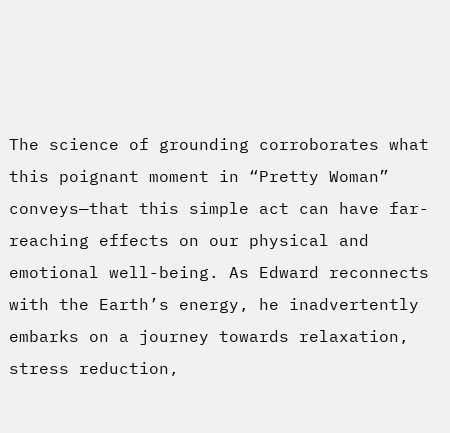The science of grounding corroborates what this poignant moment in “Pretty Woman” conveys—that this simple act can have far-reaching effects on our physical and emotional well-being. As Edward reconnects with the Earth’s energy, he inadvertently embarks on a journey towards relaxation, stress reduction,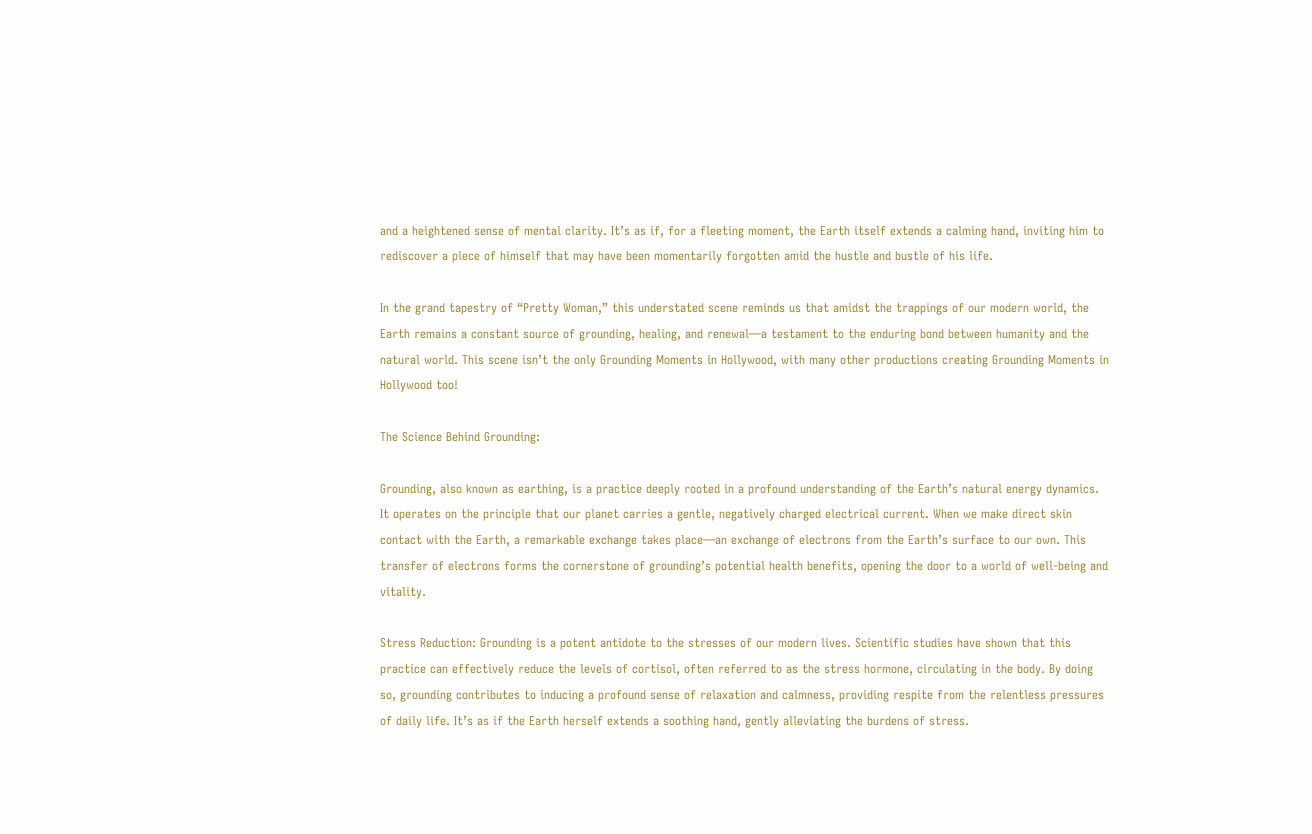and a heightened sense of mental clarity. It’s as if, for a fleeting moment, the Earth itself extends a calming hand, inviting him to rediscover a piece of himself that may have been momentarily forgotten amid the hustle and bustle of his life.

In the grand tapestry of “Pretty Woman,” this understated scene reminds us that amidst the trappings of our modern world, the Earth remains a constant source of grounding, healing, and renewal—a testament to the enduring bond between humanity and the natural world. This scene isn’t the only Grounding Moments in Hollywood, with many other productions creating Grounding Moments in Hollywood too!

The Science Behind Grounding:

Grounding, also known as earthing, is a practice deeply rooted in a profound understanding of the Earth’s natural energy dynamics. It operates on the principle that our planet carries a gentle, negatively charged electrical current. When we make direct skin contact with the Earth, a remarkable exchange takes place—an exchange of electrons from the Earth’s surface to our own. This transfer of electrons forms the cornerstone of grounding’s potential health benefits, opening the door to a world of well-being and vitality.

Stress Reduction: Grounding is a potent antidote to the stresses of our modern lives. Scientific studies have shown that this practice can effectively reduce the levels of cortisol, often referred to as the stress hormone, circulating in the body. By doing so, grounding contributes to inducing a profound sense of relaxation and calmness, providing respite from the relentless pressures of daily life. It’s as if the Earth herself extends a soothing hand, gently alleviating the burdens of stress.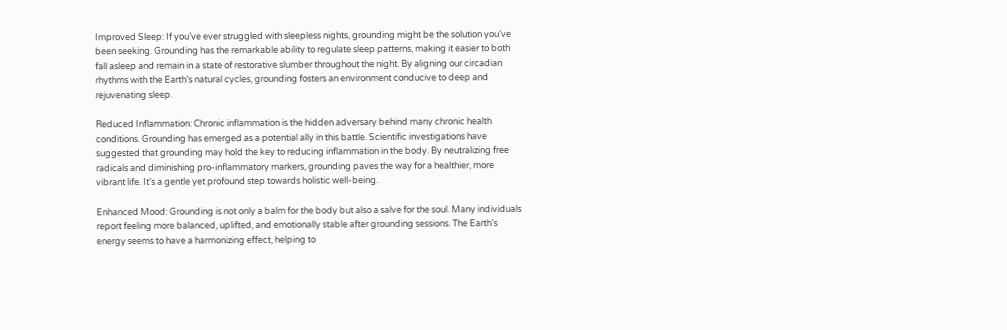Improved Sleep: If you’ve ever struggled with sleepless nights, grounding might be the solution you’ve been seeking. Grounding has the remarkable ability to regulate sleep patterns, making it easier to both fall asleep and remain in a state of restorative slumber throughout the night. By aligning our circadian rhythms with the Earth’s natural cycles, grounding fosters an environment conducive to deep and rejuvenating sleep.

Reduced Inflammation: Chronic inflammation is the hidden adversary behind many chronic health conditions. Grounding has emerged as a potential ally in this battle. Scientific investigations have suggested that grounding may hold the key to reducing inflammation in the body. By neutralizing free radicals and diminishing pro-inflammatory markers, grounding paves the way for a healthier, more vibrant life. It’s a gentle yet profound step towards holistic well-being.

Enhanced Mood: Grounding is not only a balm for the body but also a salve for the soul. Many individuals report feeling more balanced, uplifted, and emotionally stable after grounding sessions. The Earth’s energy seems to have a harmonizing effect, helping to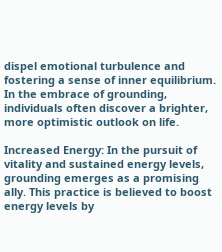dispel emotional turbulence and fostering a sense of inner equilibrium. In the embrace of grounding, individuals often discover a brighter, more optimistic outlook on life.

Increased Energy: In the pursuit of vitality and sustained energy levels, grounding emerges as a promising ally. This practice is believed to boost energy levels by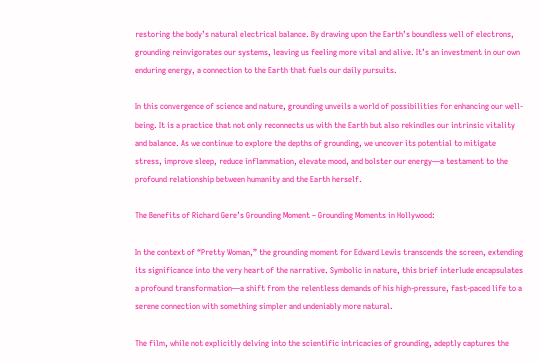restoring the body’s natural electrical balance. By drawing upon the Earth’s boundless well of electrons, grounding reinvigorates our systems, leaving us feeling more vital and alive. It’s an investment in our own enduring energy, a connection to the Earth that fuels our daily pursuits.

In this convergence of science and nature, grounding unveils a world of possibilities for enhancing our well-being. It is a practice that not only reconnects us with the Earth but also rekindles our intrinsic vitality and balance. As we continue to explore the depths of grounding, we uncover its potential to mitigate stress, improve sleep, reduce inflammation, elevate mood, and bolster our energy—a testament to the profound relationship between humanity and the Earth herself.

The Benefits of Richard Gere’s Grounding Moment – Grounding Moments in Hollywood:

In the context of “Pretty Woman,” the grounding moment for Edward Lewis transcends the screen, extending its significance into the very heart of the narrative. Symbolic in nature, this brief interlude encapsulates a profound transformation—a shift from the relentless demands of his high-pressure, fast-paced life to a serene connection with something simpler and undeniably more natural.

The film, while not explicitly delving into the scientific intricacies of grounding, adeptly captures the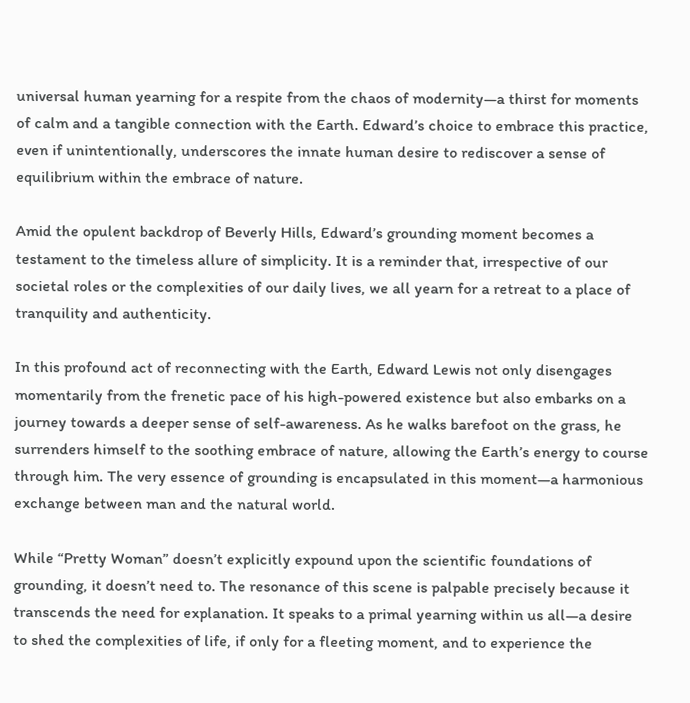universal human yearning for a respite from the chaos of modernity—a thirst for moments of calm and a tangible connection with the Earth. Edward’s choice to embrace this practice, even if unintentionally, underscores the innate human desire to rediscover a sense of equilibrium within the embrace of nature.

Amid the opulent backdrop of Beverly Hills, Edward’s grounding moment becomes a testament to the timeless allure of simplicity. It is a reminder that, irrespective of our societal roles or the complexities of our daily lives, we all yearn for a retreat to a place of tranquility and authenticity.

In this profound act of reconnecting with the Earth, Edward Lewis not only disengages momentarily from the frenetic pace of his high-powered existence but also embarks on a journey towards a deeper sense of self-awareness. As he walks barefoot on the grass, he surrenders himself to the soothing embrace of nature, allowing the Earth’s energy to course through him. The very essence of grounding is encapsulated in this moment—a harmonious exchange between man and the natural world.

While “Pretty Woman” doesn’t explicitly expound upon the scientific foundations of grounding, it doesn’t need to. The resonance of this scene is palpable precisely because it transcends the need for explanation. It speaks to a primal yearning within us all—a desire to shed the complexities of life, if only for a fleeting moment, and to experience the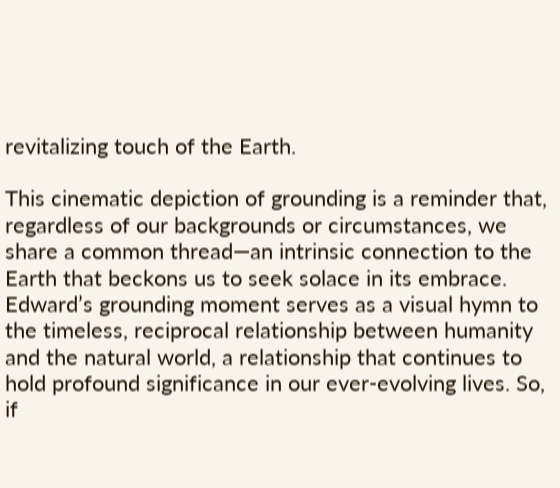revitalizing touch of the Earth.

This cinematic depiction of grounding is a reminder that, regardless of our backgrounds or circumstances, we share a common thread—an intrinsic connection to the Earth that beckons us to seek solace in its embrace. Edward’s grounding moment serves as a visual hymn to the timeless, reciprocal relationship between humanity and the natural world, a relationship that continues to hold profound significance in our ever-evolving lives. So, if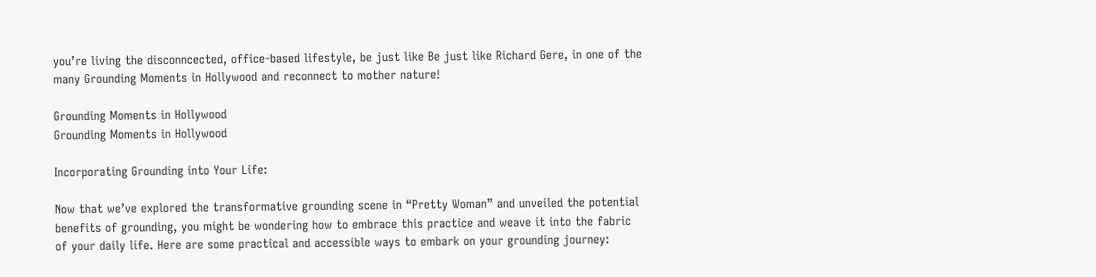you’re living the disconncected, office-based lifestyle, be just like Be just like Richard Gere, in one of the many Grounding Moments in Hollywood and reconnect to mother nature!

Grounding Moments in Hollywood
Grounding Moments in Hollywood

Incorporating Grounding into Your Life:

Now that we’ve explored the transformative grounding scene in “Pretty Woman” and unveiled the potential benefits of grounding, you might be wondering how to embrace this practice and weave it into the fabric of your daily life. Here are some practical and accessible ways to embark on your grounding journey: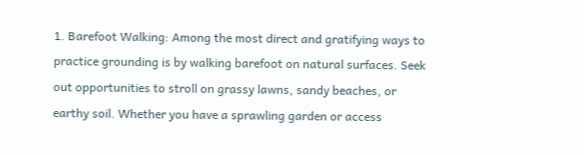1. Barefoot Walking: Among the most direct and gratifying ways to practice grounding is by walking barefoot on natural surfaces. Seek out opportunities to stroll on grassy lawns, sandy beaches, or earthy soil. Whether you have a sprawling garden or access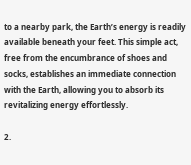to a nearby park, the Earth’s energy is readily available beneath your feet. This simple act, free from the encumbrance of shoes and socks, establishes an immediate connection with the Earth, allowing you to absorb its revitalizing energy effortlessly.

2.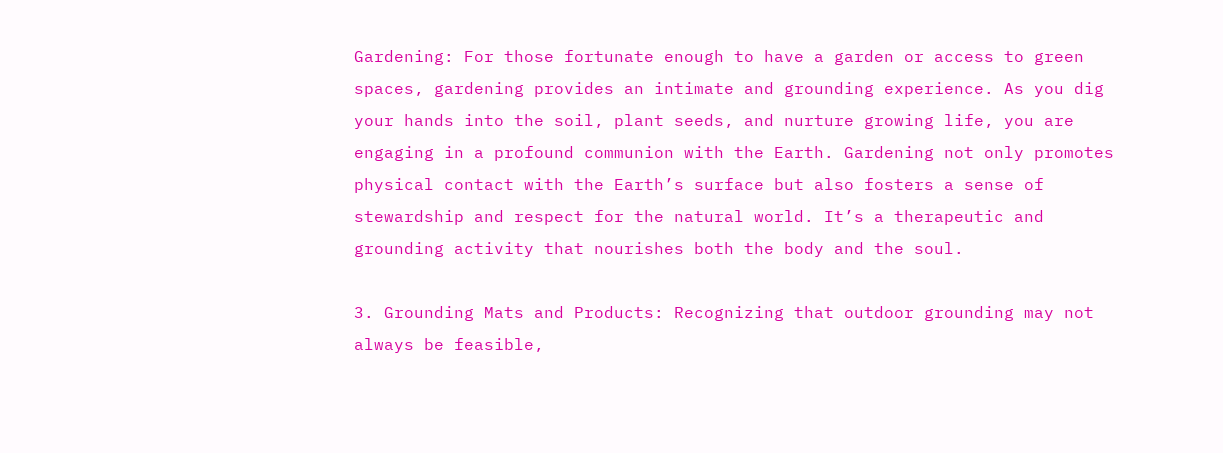Gardening: For those fortunate enough to have a garden or access to green spaces, gardening provides an intimate and grounding experience. As you dig your hands into the soil, plant seeds, and nurture growing life, you are engaging in a profound communion with the Earth. Gardening not only promotes physical contact with the Earth’s surface but also fosters a sense of stewardship and respect for the natural world. It’s a therapeutic and grounding activity that nourishes both the body and the soul.

3. Grounding Mats and Products: Recognizing that outdoor grounding may not always be feasible,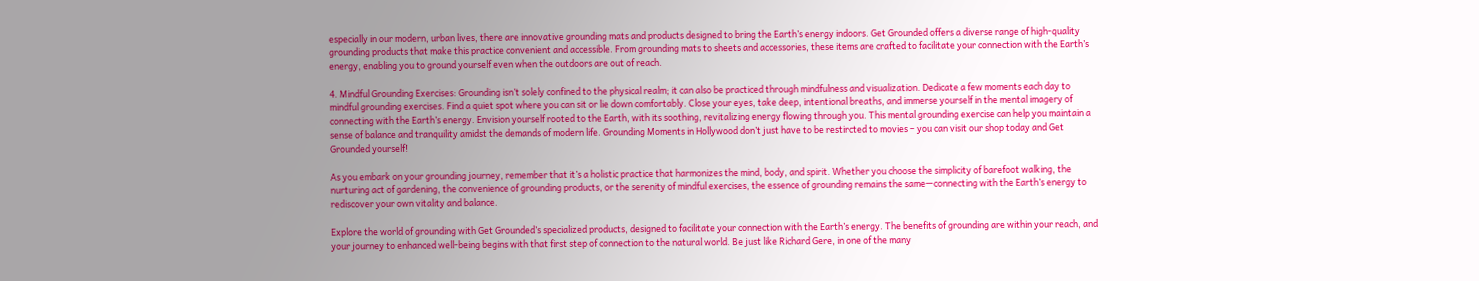especially in our modern, urban lives, there are innovative grounding mats and products designed to bring the Earth’s energy indoors. Get Grounded offers a diverse range of high-quality grounding products that make this practice convenient and accessible. From grounding mats to sheets and accessories, these items are crafted to facilitate your connection with the Earth’s energy, enabling you to ground yourself even when the outdoors are out of reach.

4. Mindful Grounding Exercises: Grounding isn’t solely confined to the physical realm; it can also be practiced through mindfulness and visualization. Dedicate a few moments each day to mindful grounding exercises. Find a quiet spot where you can sit or lie down comfortably. Close your eyes, take deep, intentional breaths, and immerse yourself in the mental imagery of connecting with the Earth’s energy. Envision yourself rooted to the Earth, with its soothing, revitalizing energy flowing through you. This mental grounding exercise can help you maintain a sense of balance and tranquility amidst the demands of modern life. Grounding Moments in Hollywood don’t just have to be restircted to movies – you can visit our shop today and Get Grounded yourself!

As you embark on your grounding journey, remember that it’s a holistic practice that harmonizes the mind, body, and spirit. Whether you choose the simplicity of barefoot walking, the nurturing act of gardening, the convenience of grounding products, or the serenity of mindful exercises, the essence of grounding remains the same—connecting with the Earth’s energy to rediscover your own vitality and balance.

Explore the world of grounding with Get Grounded’s specialized products, designed to facilitate your connection with the Earth’s energy. The benefits of grounding are within your reach, and your journey to enhanced well-being begins with that first step of connection to the natural world. Be just like Richard Gere, in one of the many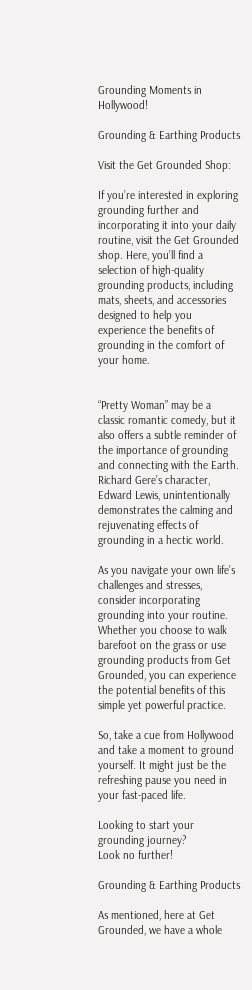Grounding Moments in Hollywood!

Grounding & Earthing Products

Visit the Get Grounded Shop:

If you’re interested in exploring grounding further and incorporating it into your daily routine, visit the Get Grounded shop. Here, you’ll find a selection of high-quality grounding products, including mats, sheets, and accessories designed to help you experience the benefits of grounding in the comfort of your home.


“Pretty Woman” may be a classic romantic comedy, but it also offers a subtle reminder of the importance of grounding and connecting with the Earth. Richard Gere’s character, Edward Lewis, unintentionally demonstrates the calming and rejuvenating effects of grounding in a hectic world.

As you navigate your own life’s challenges and stresses, consider incorporating grounding into your routine. Whether you choose to walk barefoot on the grass or use grounding products from Get Grounded, you can experience the potential benefits of this simple yet powerful practice.

So, take a cue from Hollywood and take a moment to ground yourself. It might just be the refreshing pause you need in your fast-paced life.

Looking to start your grounding journey?
Look no further!

Grounding & Earthing Products

As mentioned, here at Get Grounded, we have a whole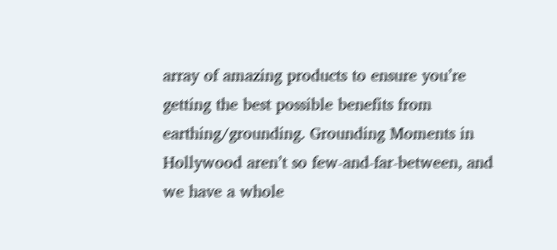array of amazing products to ensure you’re getting the best possible benefits from earthing/grounding. Grounding Moments in Hollywood aren’t so few-and-far-between, and we have a whole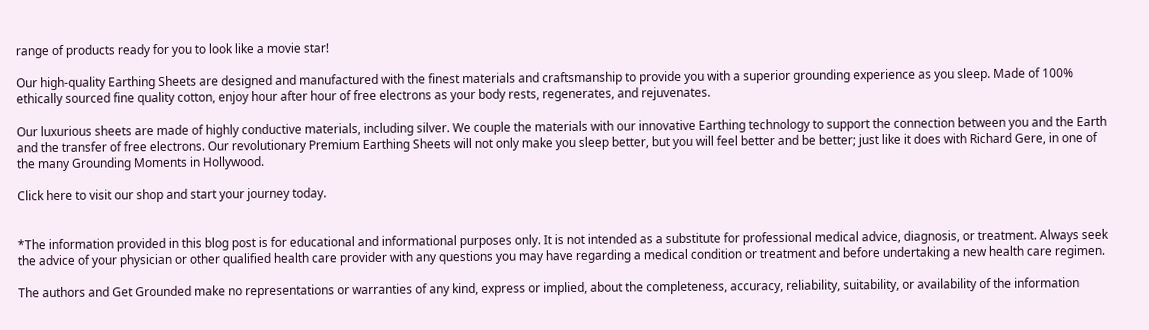range of products ready for you to look like a movie star!

Our high-quality Earthing Sheets are designed and manufactured with the finest materials and craftsmanship to provide you with a superior grounding experience as you sleep. Made of 100% ethically sourced fine quality cotton, enjoy hour after hour of free electrons as your body rests, regenerates, and rejuvenates.

Our luxurious sheets are made of highly conductive materials, including silver. We couple the materials with our innovative Earthing technology to support the connection between you and the Earth and the transfer of free electrons. Our revolutionary Premium Earthing Sheets will not only make you sleep better, but you will feel better and be better; just like it does with Richard Gere, in one of the many Grounding Moments in Hollywood.

Click here to visit our shop and start your journey today.


*The information provided in this blog post is for educational and informational purposes only. It is not intended as a substitute for professional medical advice, diagnosis, or treatment. Always seek the advice of your physician or other qualified health care provider with any questions you may have regarding a medical condition or treatment and before undertaking a new health care regimen.

The authors and Get Grounded make no representations or warranties of any kind, express or implied, about the completeness, accuracy, reliability, suitability, or availability of the information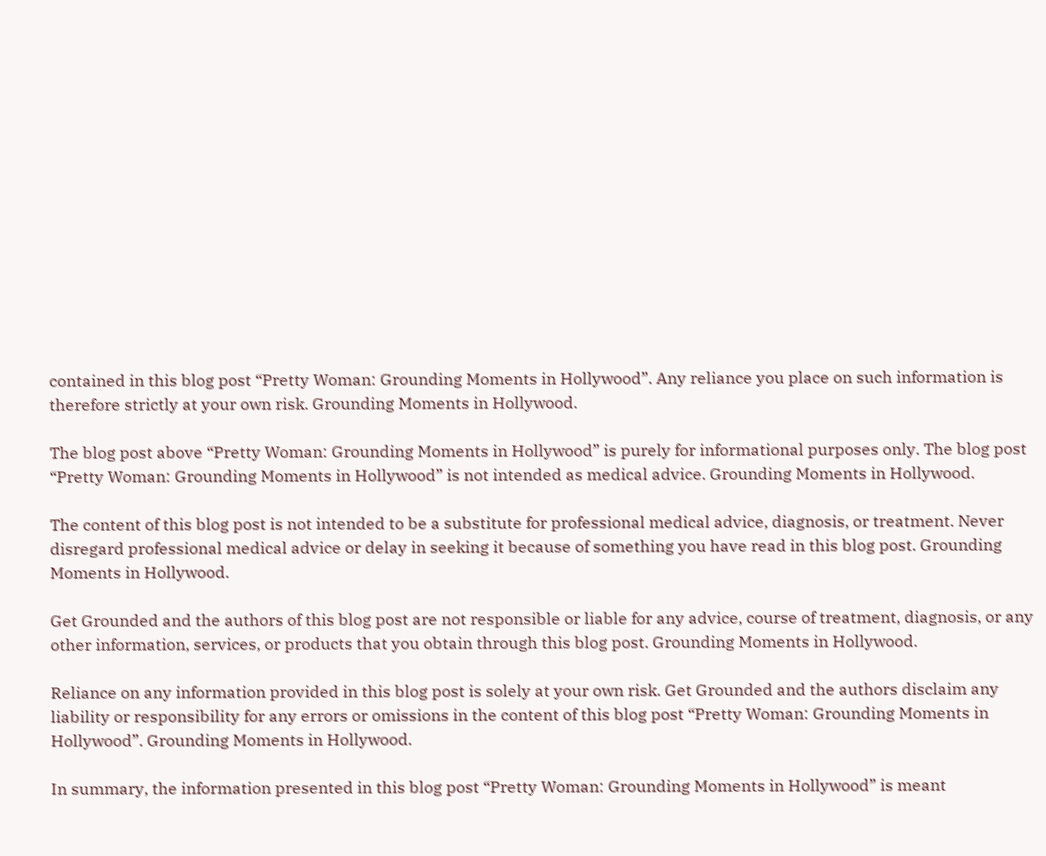contained in this blog post “Pretty Woman: Grounding Moments in Hollywood”. Any reliance you place on such information is therefore strictly at your own risk. Grounding Moments in Hollywood.

The blog post above “Pretty Woman: Grounding Moments in Hollywood” is purely for informational purposes only. The blog post “Pretty Woman: Grounding Moments in Hollywood” is not intended as medical advice. Grounding Moments in Hollywood.

The content of this blog post is not intended to be a substitute for professional medical advice, diagnosis, or treatment. Never disregard professional medical advice or delay in seeking it because of something you have read in this blog post. Grounding Moments in Hollywood.

Get Grounded and the authors of this blog post are not responsible or liable for any advice, course of treatment, diagnosis, or any other information, services, or products that you obtain through this blog post. Grounding Moments in Hollywood.

Reliance on any information provided in this blog post is solely at your own risk. Get Grounded and the authors disclaim any liability or responsibility for any errors or omissions in the content of this blog post “Pretty Woman: Grounding Moments in Hollywood”. Grounding Moments in Hollywood.

In summary, the information presented in this blog post “Pretty Woman: Grounding Moments in Hollywood” is meant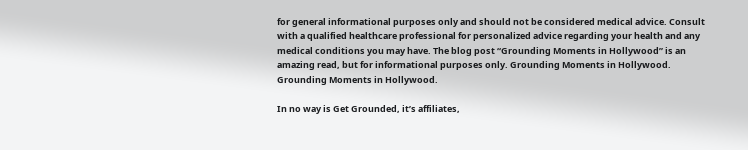for general informational purposes only and should not be considered medical advice. Consult with a qualified healthcare professional for personalized advice regarding your health and any medical conditions you may have. The blog post “Grounding Moments in Hollywood” is an amazing read, but for informational purposes only. Grounding Moments in Hollywood. Grounding Moments in Hollywood.

In no way is Get Grounded, it’s affiliates,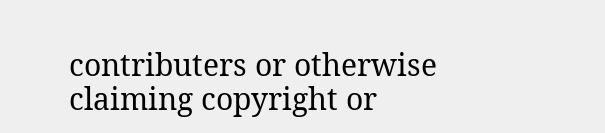contributers or otherwise claiming copyright or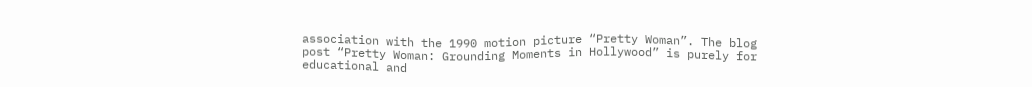association with the 1990 motion picture “Pretty Woman”. The blog post “Pretty Woman: Grounding Moments in Hollywood” is purely for educational and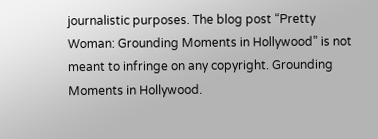journalistic purposes. The blog post “Pretty Woman: Grounding Moments in Hollywood” is not meant to infringe on any copyright. Grounding Moments in Hollywood.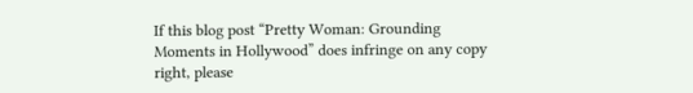If this blog post “Pretty Woman: Grounding Moments in Hollywood” does infringe on any copy right, please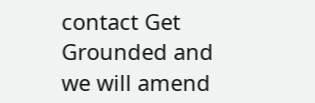contact Get Grounded and we will amend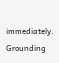immediately. Grounding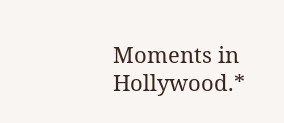Moments in Hollywood.*